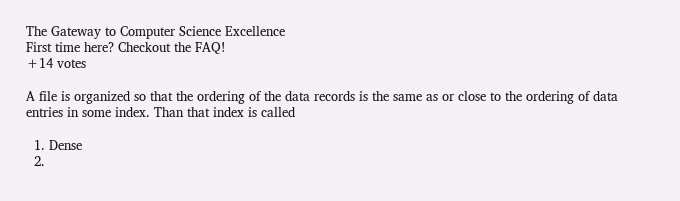The Gateway to Computer Science Excellence
First time here? Checkout the FAQ!
+14 votes

A file is organized so that the ordering of the data records is the same as or close to the ordering of data entries in some index. Than that index is called

  1. Dense
  2.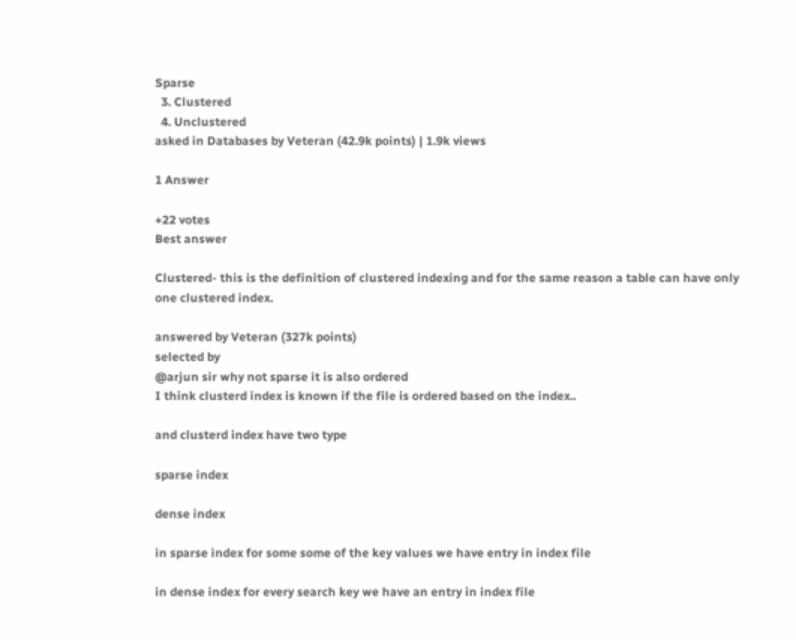Sparse
  3. Clustered
  4. Unclustered
asked in Databases by Veteran (42.9k points) | 1.9k views

1 Answer

+22 votes
Best answer

Clustered- this is the definition of clustered indexing and for the same reason a table can have only one clustered index.

answered by Veteran (327k points)
selected by
@arjun sir why not sparse it is also ordered
I think clusterd index is known if the file is ordered based on the index..

and clusterd index have two type

sparse index

dense index

in sparse index for some some of the key values we have entry in index file

in dense index for every search key we have an entry in index file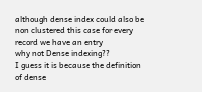although dense index could also be non clustered this case for every record we have an entry
why not Dense indexing??
I guess it is because the definition of dense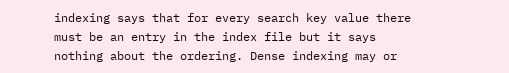indexing says that for every search key value there must be an entry in the index file but it says nothing about the ordering. Dense indexing may or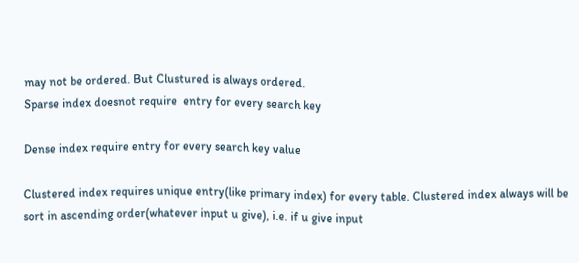may not be ordered. But Clustured is always ordered.
Sparse index doesnot require  entry for every search key

Dense index require entry for every search key value

Clustered index requires unique entry(like primary index) for every table. Clustered index always will be sort in ascending order(whatever input u give), i.e. if u give input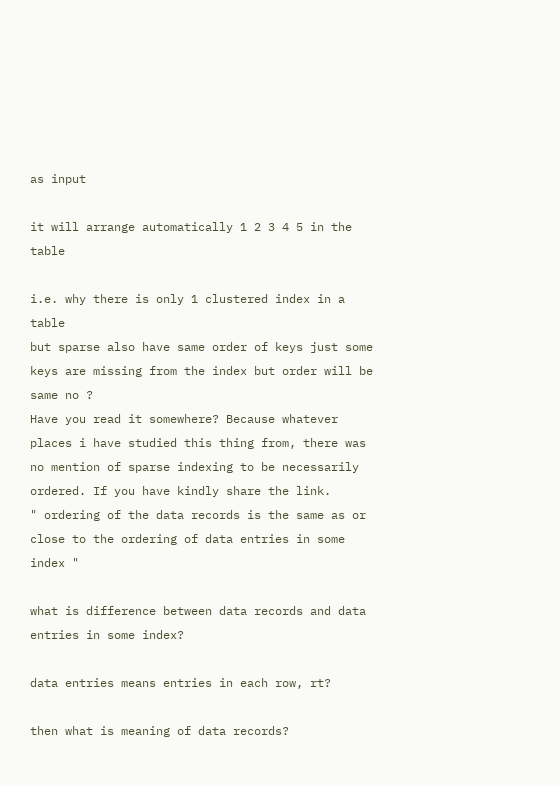as input

it will arrange automatically 1 2 3 4 5 in the table

i.e. why there is only 1 clustered index in a table
but sparse also have same order of keys just some keys are missing from the index but order will be same no ?
Have you read it somewhere? Because whatever places i have studied this thing from, there was no mention of sparse indexing to be necessarily ordered. If you have kindly share the link.
" ordering of the data records is the same as or close to the ordering of data entries in some index "

what is difference between data records and data entries in some index?

data entries means entries in each row, rt?

then what is meaning of data records?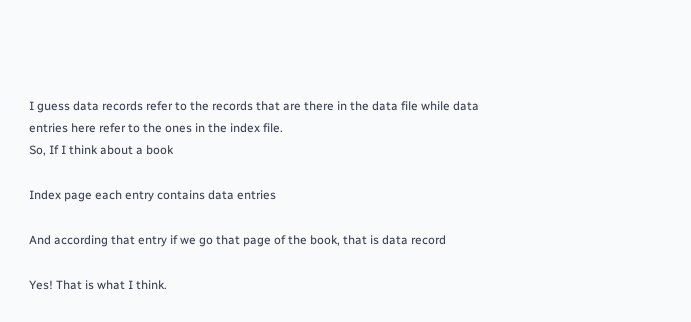I guess data records refer to the records that are there in the data file while data entries here refer to the ones in the index file.
So, If I think about a book

Index page each entry contains data entries

And according that entry if we go that page of the book, that is data record

Yes! That is what I think.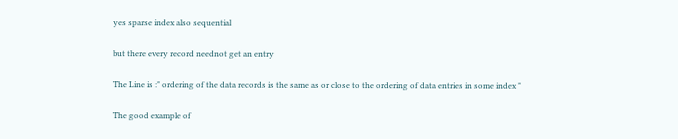yes sparse index also sequential

but there every record neednot get an entry

The Line is :" ordering of the data records is the same as or close to the ordering of data entries in some index "

The good example of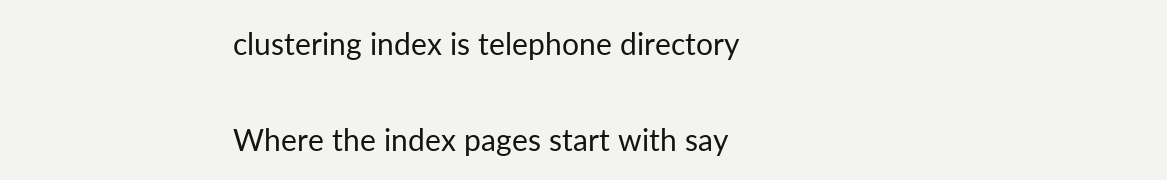clustering index is telephone directory

Where the index pages start with say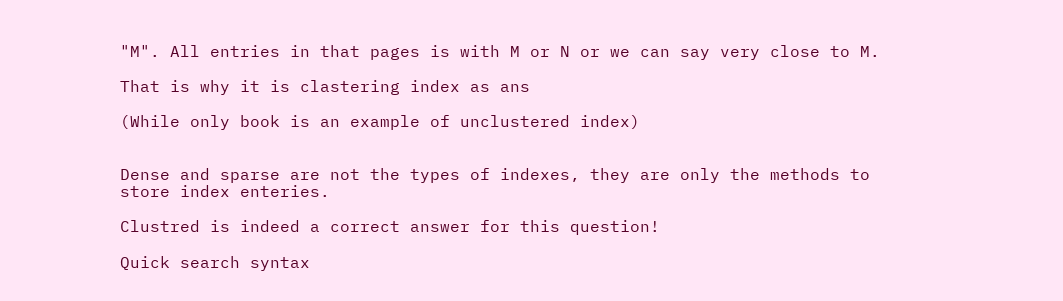"M". All entries in that pages is with M or N or we can say very close to M.

That is why it is clastering index as ans

(While only book is an example of unclustered index)


Dense and sparse are not the types of indexes, they are only the methods to store index enteries.

Clustred is indeed a correct answer for this question!

Quick search syntax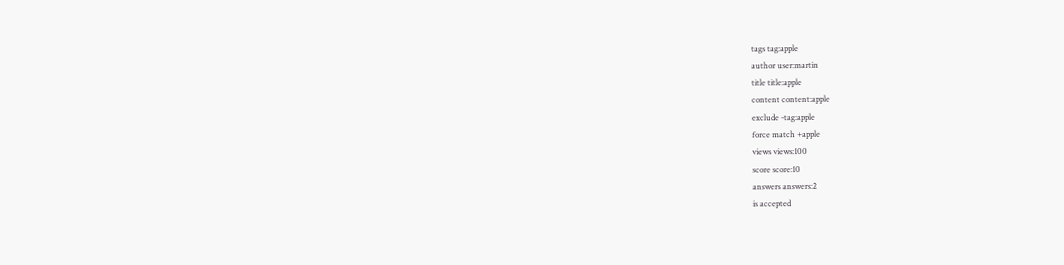tags tag:apple
author user:martin
title title:apple
content content:apple
exclude -tag:apple
force match +apple
views views:100
score score:10
answers answers:2
is accepted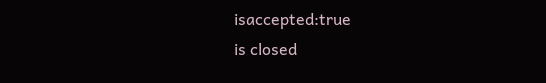isaccepted:true
is closed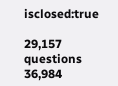isclosed:true

29,157 questions
36,984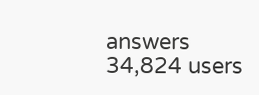answers
34,824 users